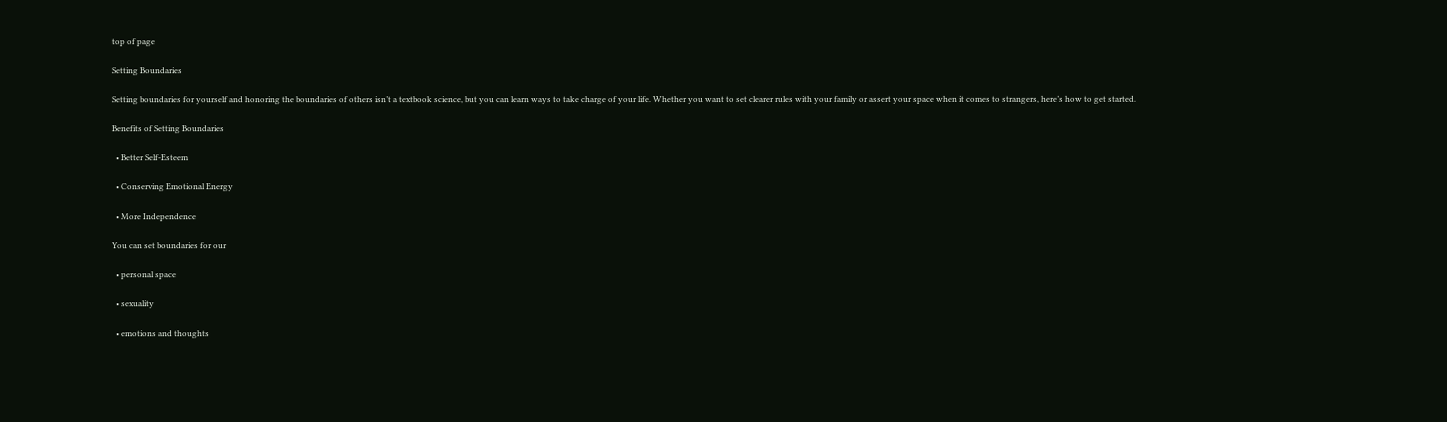top of page

Setting Boundaries

Setting boundaries for yourself and honoring the boundaries of others isn’t a textbook science, but you can learn ways to take charge of your life. Whether you want to set clearer rules with your family or assert your space when it comes to strangers, here’s how to get started.

Benefits of Setting Boundaries

  • Better Self-Esteem

  • Conserving Emotional Energy

  • More Independence

You can set boundaries for our

  • personal space

  • sexuality

  • emotions and thoughts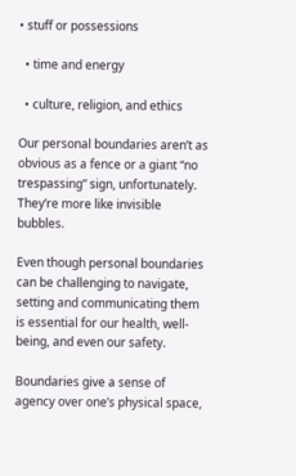• stuff or possessions

  • time and energy

  • culture, religion, and ethics

Our personal boundaries aren’t as obvious as a fence or a giant “no trespassing” sign, unfortunately. They’re more like invisible bubbles.

Even though personal boundaries can be challenging to navigate, setting and communicating them is essential for our health, well-being, and even our safety.

Boundaries give a sense of agency over one’s physical space,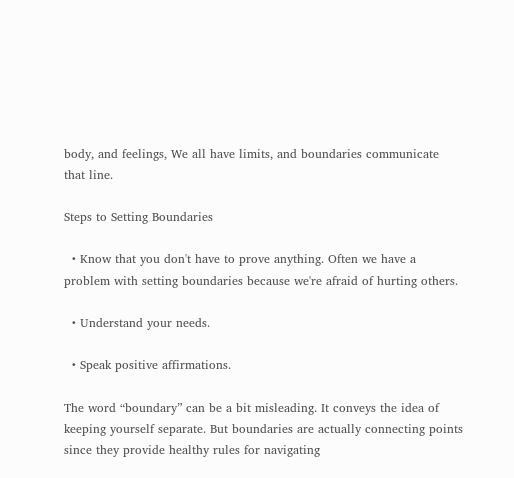body, and feelings, We all have limits, and boundaries communicate that line.

Steps to Setting Boundaries

  • Know that you don't have to prove anything. Often we have a problem with setting boundaries because we're afraid of hurting others.

  • Understand your needs.

  • Speak positive affirmations.

The word “boundary” can be a bit misleading. It conveys the idea of keeping yourself separate. But boundaries are actually connecting points since they provide healthy rules for navigating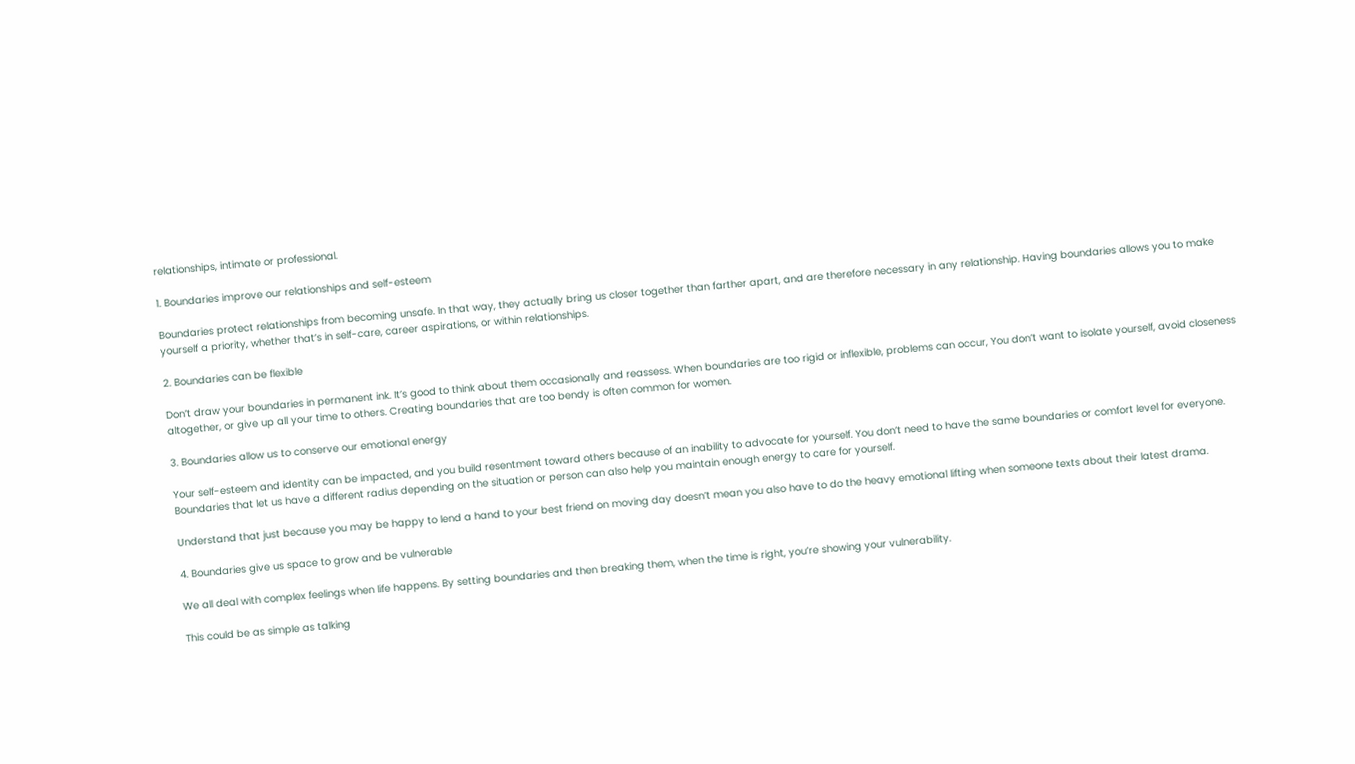relationships, intimate or professional.

1. Boundaries improve our relationships and self-esteem

Boundaries protect relationships from becoming unsafe. In that way, they actually bring us closer together than farther apart, and are therefore necessary in any relationship. Having boundaries allows you to make yourself a priority, whether that’s in self-care, career aspirations, or within relationships.

2. Boundaries can be flexible

Don’t draw your boundaries in permanent ink. It’s good to think about them occasionally and reassess. When boundaries are too rigid or inflexible, problems can occur, You don’t want to isolate yourself, avoid closeness altogether, or give up all your time to others. Creating boundaries that are too bendy is often common for women.

3. Boundaries allow us to conserve our emotional energy

Your self-esteem and identity can be impacted, and you build resentment toward others because of an inability to advocate for yourself. You don’t need to have the same boundaries or comfort level for everyone. Boundaries that let us have a different radius depending on the situation or person can also help you maintain enough energy to care for yourself.

Understand that just because you may be happy to lend a hand to your best friend on moving day doesn’t mean you also have to do the heavy emotional lifting when someone texts about their latest drama.

4. Boundaries give us space to grow and be vulnerable

We all deal with complex feelings when life happens. By setting boundaries and then breaking them, when the time is right, you’re showing your vulnerability.

This could be as simple as talking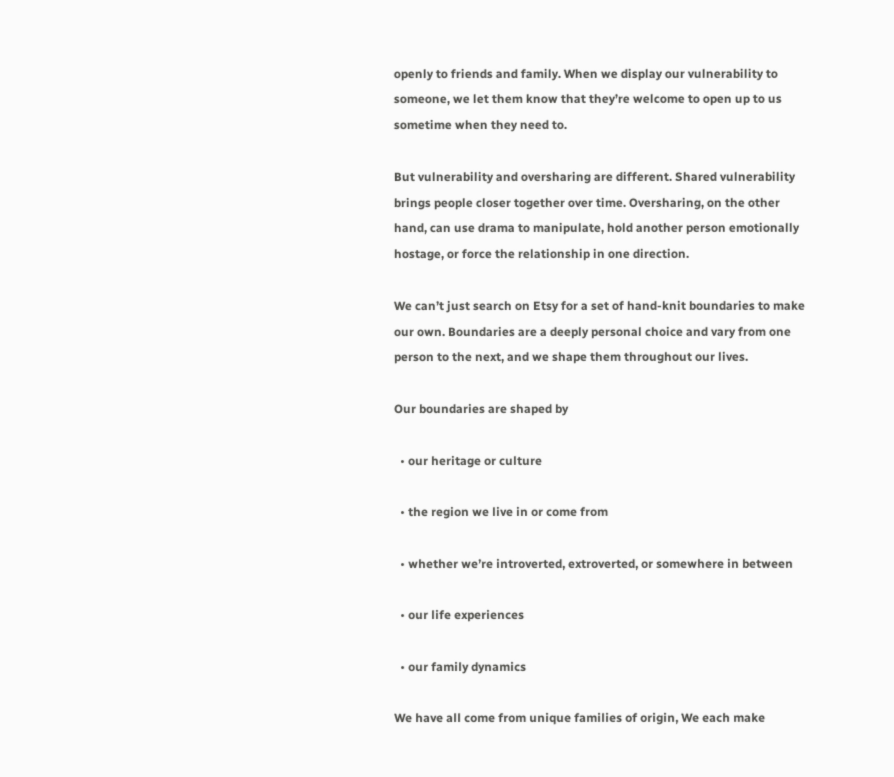openly to friends and family. When we display our vulnerability to someone, we let them know that they’re welcome to open up to us sometime when they need to.

But vulnerability and oversharing are different. Shared vulnerability brings people closer together over time. Oversharing, on the other hand, can use drama to manipulate, hold another person emotionally hostage, or force the relationship in one direction.

We can’t just search on Etsy for a set of hand-knit boundaries to make our own. Boundaries are a deeply personal choice and vary from one person to the next, and we shape them throughout our lives.

Our boundaries are shaped by

  • our heritage or culture

  • the region we live in or come from

  • whether we’re introverted, extroverted, or somewhere in between

  • our life experiences

  • our family dynamics

We have all come from unique families of origin, We each make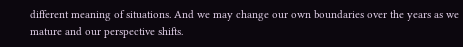different meaning of situations. And we may change our own boundaries over the years as we mature and our perspective shifts.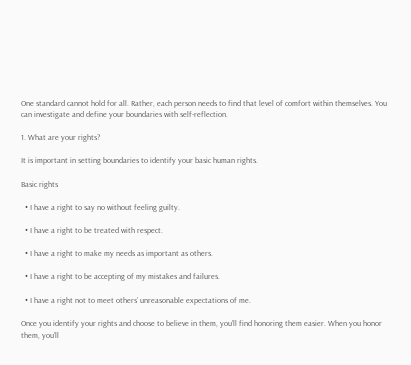One standard cannot hold for all. Rather, each person needs to find that level of comfort within themselves. You can investigate and define your boundaries with self-reflection.

1. What are your rights?

It is important in setting boundaries to identify your basic human rights.

Basic rights

  • I have a right to say no without feeling guilty.

  • I have a right to be treated with respect.

  • I have a right to make my needs as important as others.

  • I have a right to be accepting of my mistakes and failures.

  • I have a right not to meet others’ unreasonable expectations of me.

Once you identify your rights and choose to believe in them, you’ll find honoring them easier. When you honor them, you’ll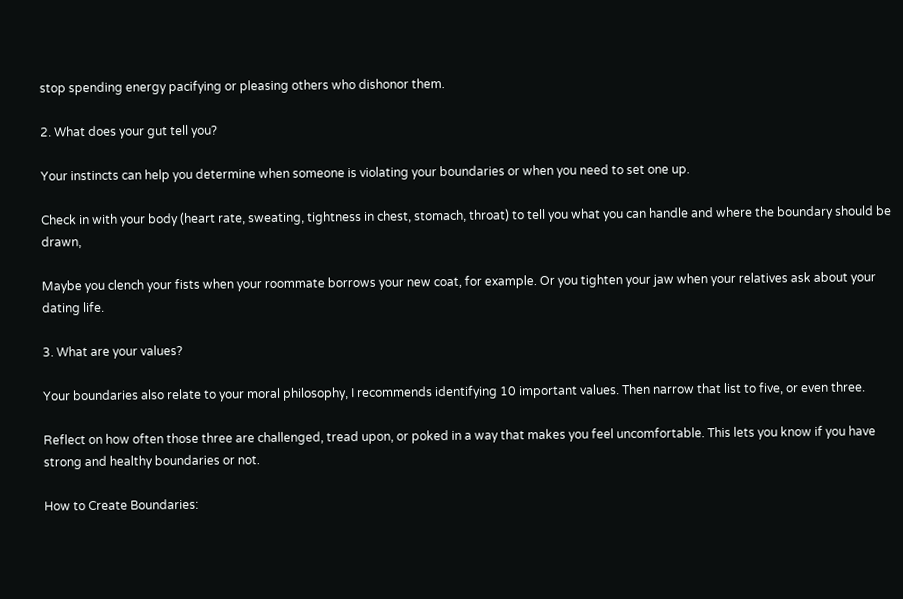stop spending energy pacifying or pleasing others who dishonor them.

2. What does your gut tell you?

Your instincts can help you determine when someone is violating your boundaries or when you need to set one up.

Check in with your body (heart rate, sweating, tightness in chest, stomach, throat) to tell you what you can handle and where the boundary should be drawn,

Maybe you clench your fists when your roommate borrows your new coat, for example. Or you tighten your jaw when your relatives ask about your dating life.

3. What are your values?

Your boundaries also relate to your moral philosophy, I recommends identifying 10 important values. Then narrow that list to five, or even three.

Reflect on how often those three are challenged, tread upon, or poked in a way that makes you feel uncomfortable. This lets you know if you have strong and healthy boundaries or not.

How to Create Boundaries: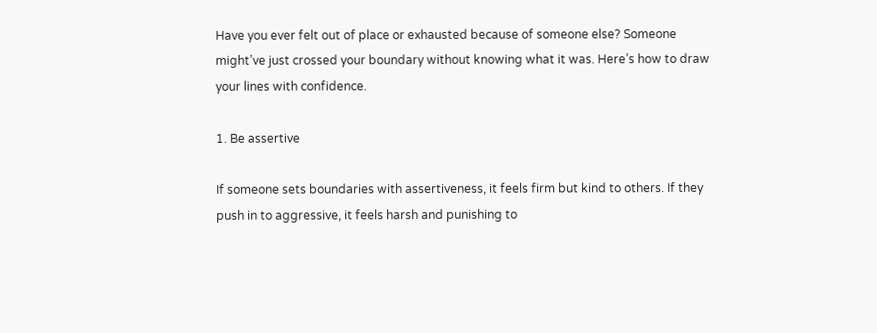Have you ever felt out of place or exhausted because of someone else? Someone might’ve just crossed your boundary without knowing what it was. Here’s how to draw your lines with confidence.

1. Be assertive

If someone sets boundaries with assertiveness, it feels firm but kind to others. If they push in to aggressive, it feels harsh and punishing to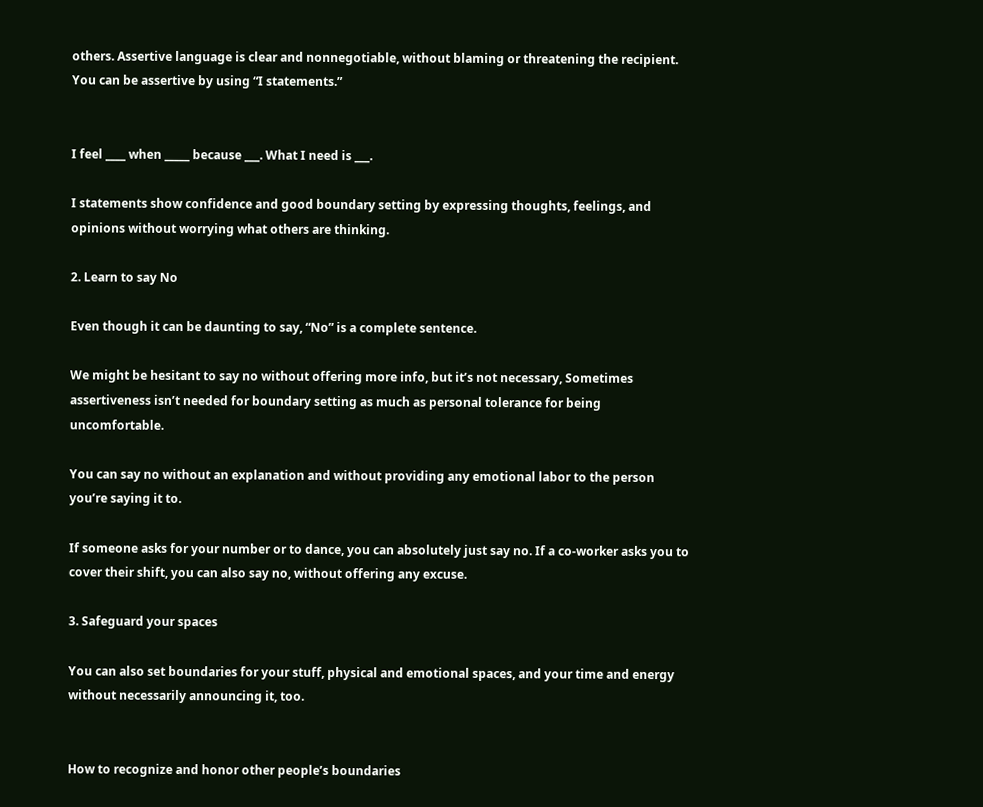others. Assertive language is clear and nonnegotiable, without blaming or threatening the recipient. You can be assertive by using “I statements.”


I feel ____ when _____ because ___. What I need is ___.

I statements show confidence and good boundary setting by expressing thoughts, feelings, and opinions without worrying what others are thinking.

2. Learn to say No

Even though it can be daunting to say, “No” is a complete sentence.

We might be hesitant to say no without offering more info, but it’s not necessary, Sometimes assertiveness isn’t needed for boundary setting as much as personal tolerance for being uncomfortable.

You can say no without an explanation and without providing any emotional labor to the person you’re saying it to.

If someone asks for your number or to dance, you can absolutely just say no. If a co-worker asks you to cover their shift, you can also say no, without offering any excuse.

3. Safeguard your spaces

You can also set boundaries for your stuff, physical and emotional spaces, and your time and energy without necessarily announcing it, too.


How to recognize and honor other people’s boundaries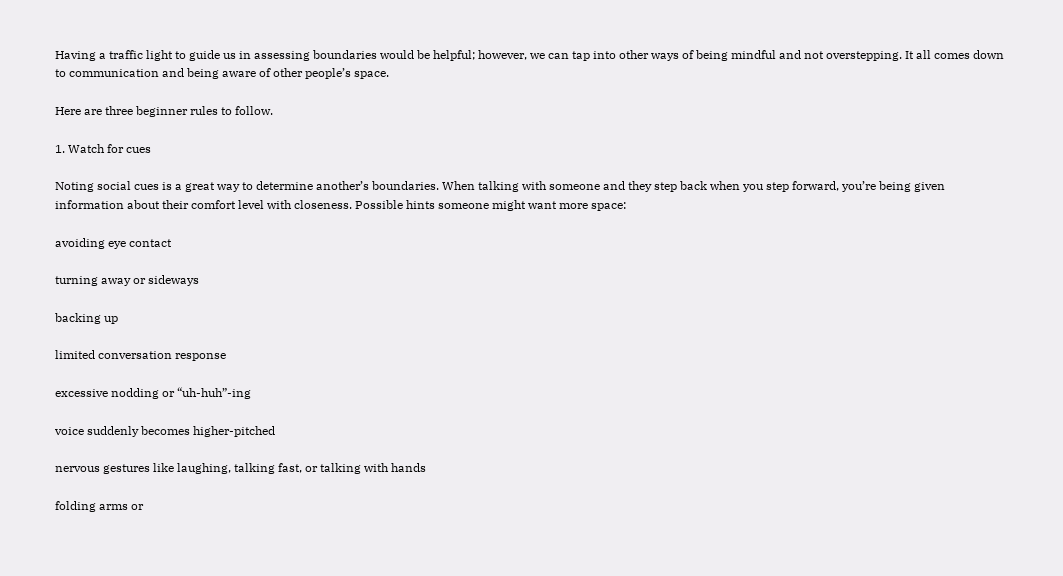Having a traffic light to guide us in assessing boundaries would be helpful; however, we can tap into other ways of being mindful and not overstepping. It all comes down to communication and being aware of other people’s space.

Here are three beginner rules to follow.

1. Watch for cues

Noting social cues is a great way to determine another’s boundaries. When talking with someone and they step back when you step forward, you’re being given information about their comfort level with closeness. Possible hints someone might want more space:

avoiding eye contact

turning away or sideways

backing up

limited conversation response

excessive nodding or “uh-huh”-ing

voice suddenly becomes higher-pitched

nervous gestures like laughing, talking fast, or talking with hands

folding arms or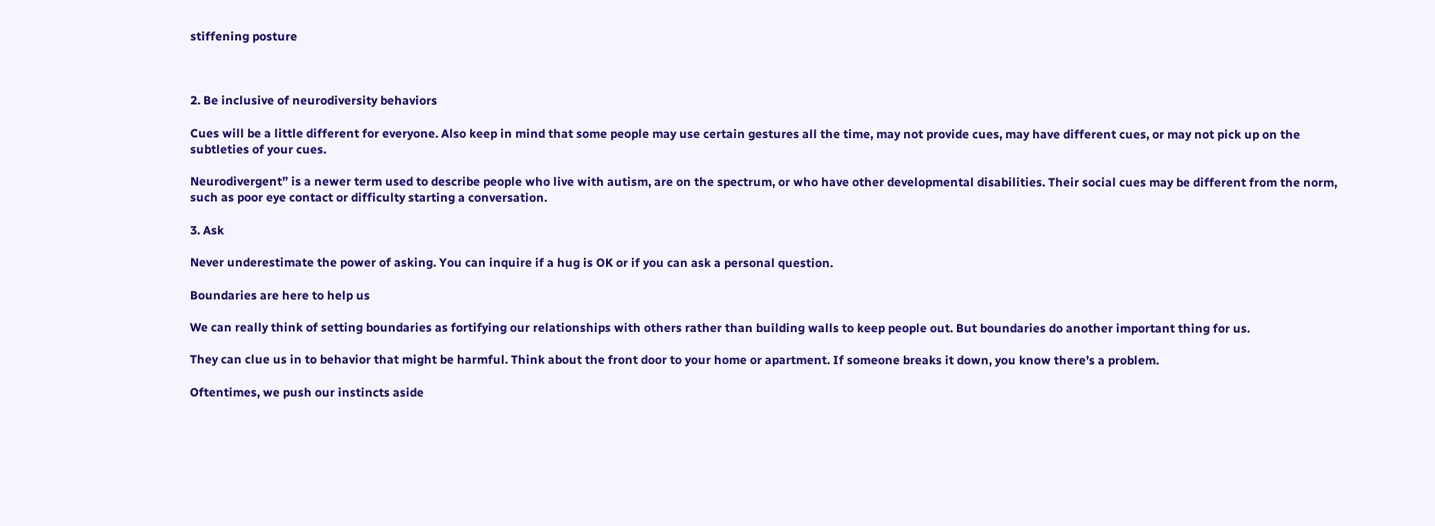stiffening posture



2. Be inclusive of neurodiversity behaviors

Cues will be a little different for everyone. Also keep in mind that some people may use certain gestures all the time, may not provide cues, may have different cues, or may not pick up on the subtleties of your cues.

Neurodivergent” is a newer term used to describe people who live with autism, are on the spectrum, or who have other developmental disabilities. Their social cues may be different from the norm, such as poor eye contact or difficulty starting a conversation.

3. Ask

Never underestimate the power of asking. You can inquire if a hug is OK or if you can ask a personal question.

Boundaries are here to help us

We can really think of setting boundaries as fortifying our relationships with others rather than building walls to keep people out. But boundaries do another important thing for us.

They can clue us in to behavior that might be harmful. Think about the front door to your home or apartment. If someone breaks it down, you know there’s a problem.

Oftentimes, we push our instincts aside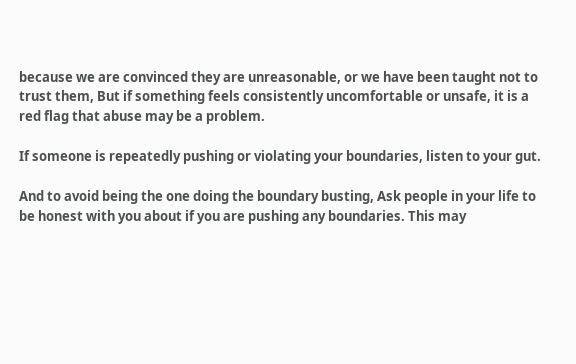because we are convinced they are unreasonable, or we have been taught not to trust them, But if something feels consistently uncomfortable or unsafe, it is a red flag that abuse may be a problem.

If someone is repeatedly pushing or violating your boundaries, listen to your gut.

And to avoid being the one doing the boundary busting, Ask people in your life to be honest with you about if you are pushing any boundaries. This may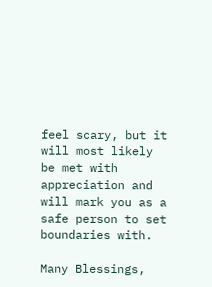feel scary, but it will most likely be met with appreciation and will mark you as a safe person to set boundaries with.

Many Blessings,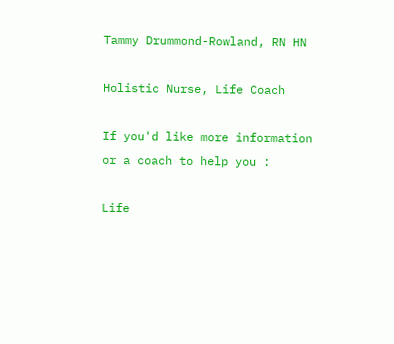Tammy Drummond-Rowland, RN HN

Holistic Nurse, Life Coach

If you'd like more information or a coach to help you :

Life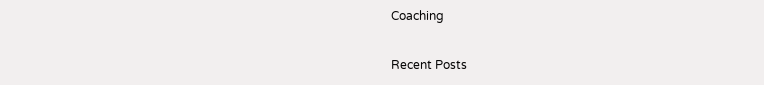Coaching

Recent Posts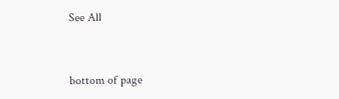See All


bottom of page